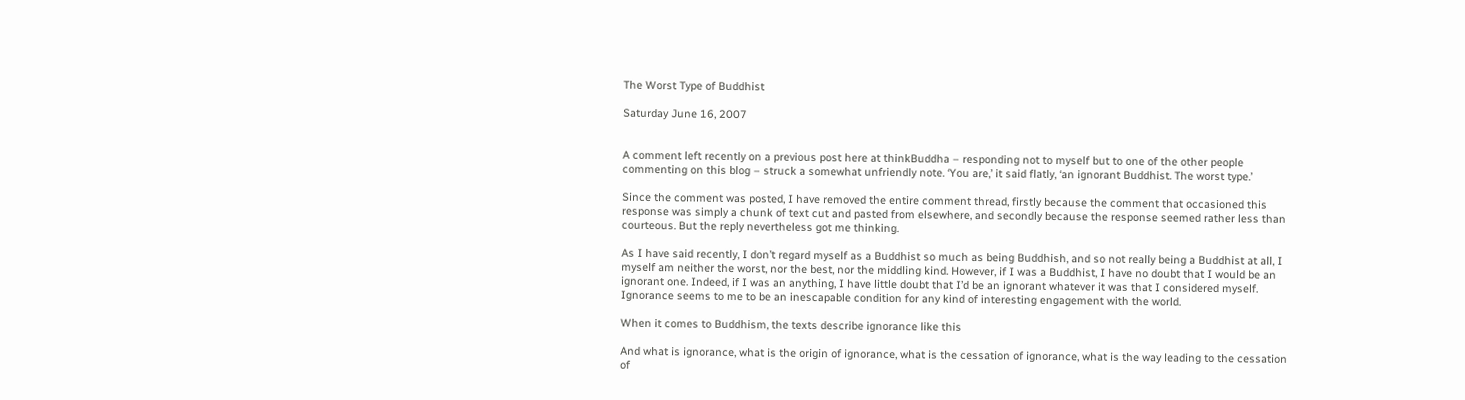The Worst Type of Buddhist

Saturday June 16, 2007


A comment left recently on a previous post here at thinkBuddha – responding not to myself but to one of the other people commenting on this blog – struck a somewhat unfriendly note. ‘You are,’ it said flatly, ‘an ignorant Buddhist. The worst type.’

Since the comment was posted, I have removed the entire comment thread, firstly because the comment that occasioned this response was simply a chunk of text cut and pasted from elsewhere, and secondly because the response seemed rather less than courteous. But the reply nevertheless got me thinking.

As I have said recently, I don’t regard myself as a Buddhist so much as being Buddhish, and so not really being a Buddhist at all, I myself am neither the worst, nor the best, nor the middling kind. However, if I was a Buddhist, I have no doubt that I would be an ignorant one. Indeed, if I was an anything, I have little doubt that I’d be an ignorant whatever it was that I considered myself. Ignorance seems to me to be an inescapable condition for any kind of interesting engagement with the world.

When it comes to Buddhism, the texts describe ignorance like this

And what is ignorance, what is the origin of ignorance, what is the cessation of ignorance, what is the way leading to the cessation of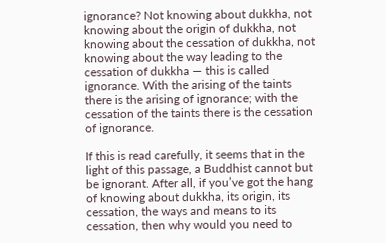ignorance? Not knowing about dukkha, not knowing about the origin of dukkha, not knowing about the cessation of dukkha, not knowing about the way leading to the cessation of dukkha — this is called ignorance. With the arising of the taints there is the arising of ignorance; with the cessation of the taints there is the cessation of ignorance.

If this is read carefully, it seems that in the light of this passage, a Buddhist cannot but be ignorant. After all, if you’ve got the hang of knowing about dukkha, its origin, its cessation, the ways and means to its cessation, then why would you need to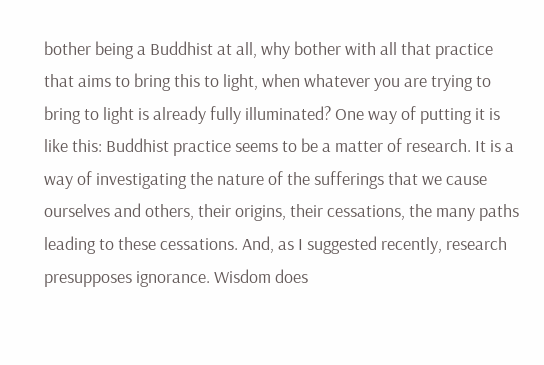bother being a Buddhist at all, why bother with all that practice that aims to bring this to light, when whatever you are trying to bring to light is already fully illuminated? One way of putting it is like this: Buddhist practice seems to be a matter of research. It is a way of investigating the nature of the sufferings that we cause ourselves and others, their origins, their cessations, the many paths leading to these cessations. And, as I suggested recently, research presupposes ignorance. Wisdom does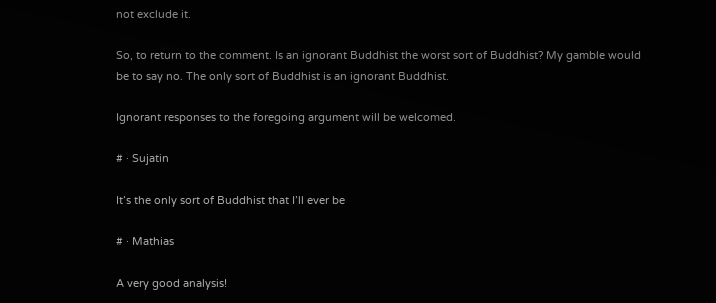not exclude it.

So, to return to the comment. Is an ignorant Buddhist the worst sort of Buddhist? My gamble would be to say no. The only sort of Buddhist is an ignorant Buddhist.

Ignorant responses to the foregoing argument will be welcomed.

# · Sujatin

It’s the only sort of Buddhist that I’ll ever be

# · Mathias

A very good analysis!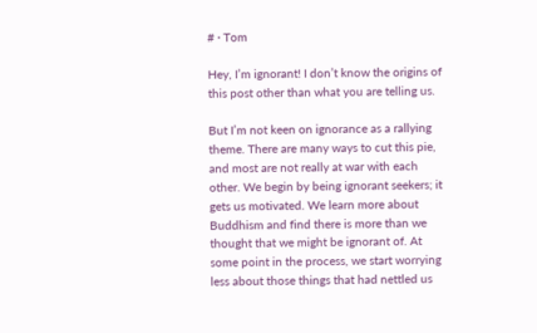# · Tom

Hey, I’m ignorant! I don’t know the origins of this post other than what you are telling us.

But I’m not keen on ignorance as a rallying theme. There are many ways to cut this pie, and most are not really at war with each other. We begin by being ignorant seekers; it gets us motivated. We learn more about Buddhism and find there is more than we thought that we might be ignorant of. At some point in the process, we start worrying less about those things that had nettled us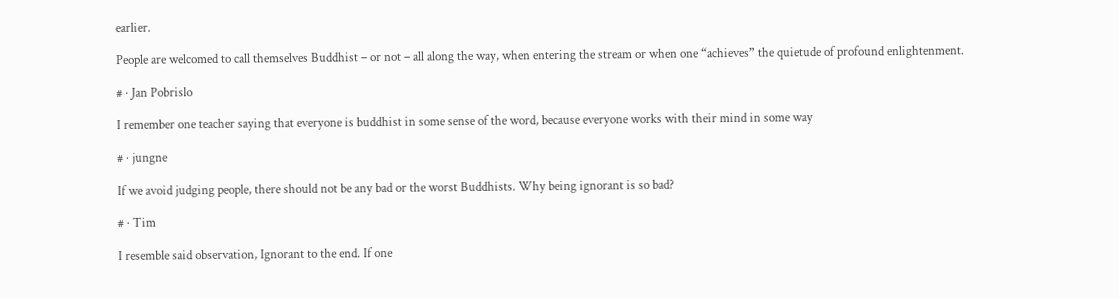earlier.

People are welcomed to call themselves Buddhist – or not – all along the way, when entering the stream or when one “achieves” the quietude of profound enlightenment.

# · Jan Pobrislo

I remember one teacher saying that everyone is buddhist in some sense of the word, because everyone works with their mind in some way

# · jungne

If we avoid judging people, there should not be any bad or the worst Buddhists. Why being ignorant is so bad?

# · Tim

I resemble said observation, Ignorant to the end. If one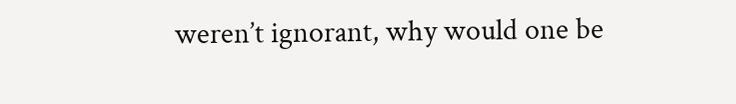weren’t ignorant, why would one be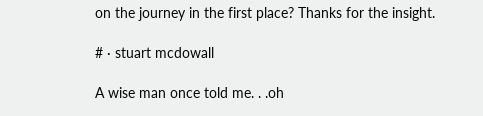on the journey in the first place? Thanks for the insight.

# · stuart mcdowall

A wise man once told me. . .oh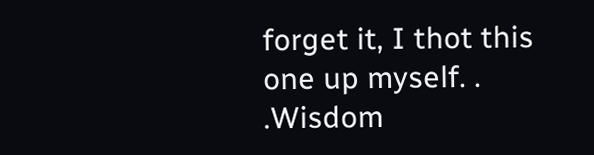forget it, I thot this one up myself. . .Wisdom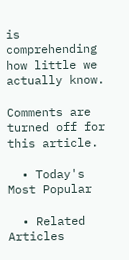is comprehending how little we actually know.

Comments are turned off for this article.

  • Today's Most Popular

  • Related Articles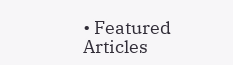• Featured Articles